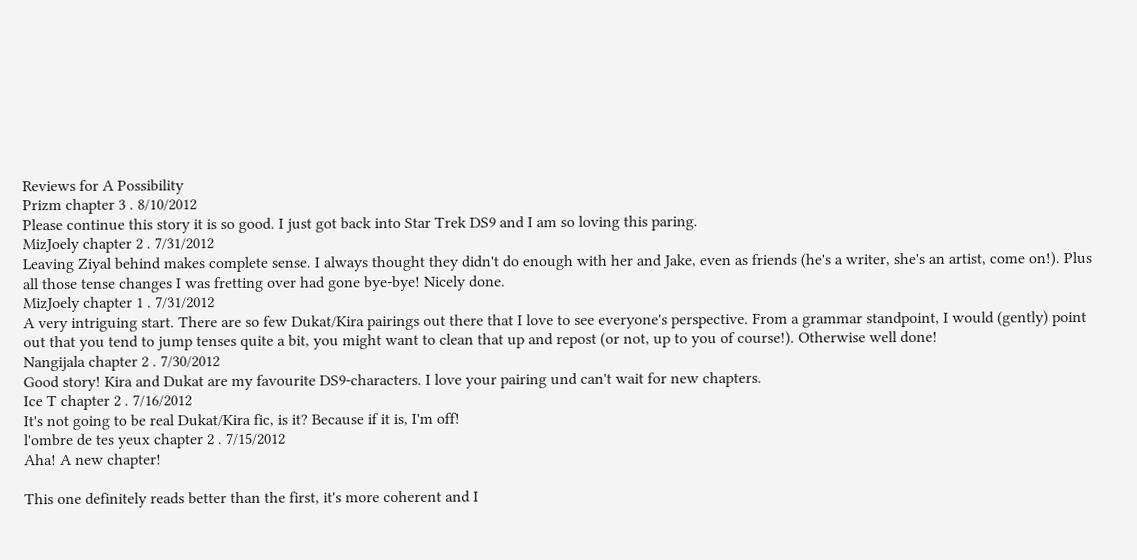Reviews for A Possibility
Prizm chapter 3 . 8/10/2012
Please continue this story it is so good. I just got back into Star Trek DS9 and I am so loving this paring.
MizJoely chapter 2 . 7/31/2012
Leaving Ziyal behind makes complete sense. I always thought they didn't do enough with her and Jake, even as friends (he's a writer, she's an artist, come on!). Plus all those tense changes I was fretting over had gone bye-bye! Nicely done.
MizJoely chapter 1 . 7/31/2012
A very intriguing start. There are so few Dukat/Kira pairings out there that I love to see everyone's perspective. From a grammar standpoint, I would (gently) point out that you tend to jump tenses quite a bit, you might want to clean that up and repost (or not, up to you of course!). Otherwise well done!
Nangijala chapter 2 . 7/30/2012
Good story! Kira and Dukat are my favourite DS9-characters. I love your pairing und can't wait for new chapters.
Ice T chapter 2 . 7/16/2012
It's not going to be real Dukat/Kira fic, is it? Because if it is, I'm off!
l'ombre de tes yeux chapter 2 . 7/15/2012
Aha! A new chapter!

This one definitely reads better than the first, it's more coherent and I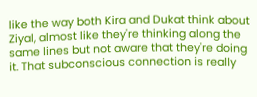like the way both Kira and Dukat think about Ziyal, almost like they're thinking along the same lines but not aware that they're doing it. That subconscious connection is really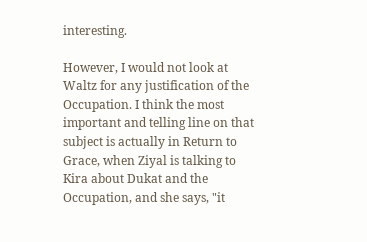interesting.

However, I would not look at Waltz for any justification of the Occupation. I think the most important and telling line on that subject is actually in Return to Grace, when Ziyal is talking to Kira about Dukat and the Occupation, and she says, "it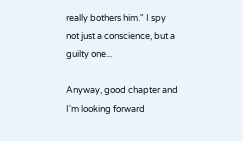really bothers him." I spy not just a conscience, but a guilty one...

Anyway, good chapter and I'm looking forward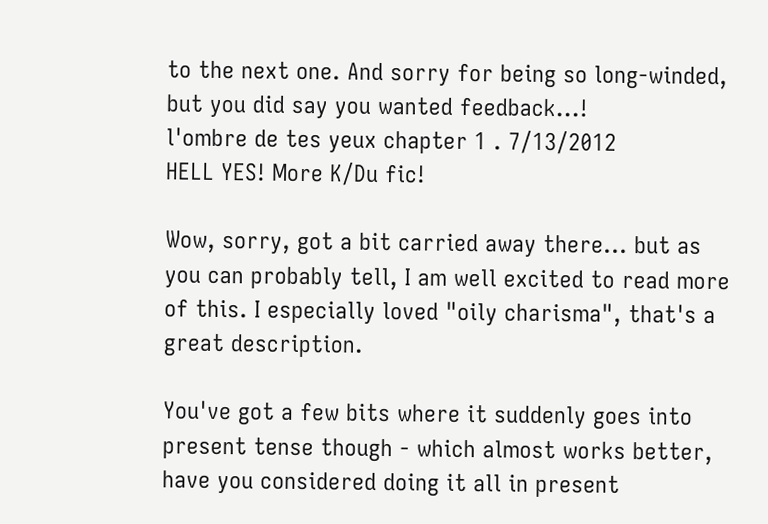to the next one. And sorry for being so long-winded, but you did say you wanted feedback...!
l'ombre de tes yeux chapter 1 . 7/13/2012
HELL YES! More K/Du fic!

Wow, sorry, got a bit carried away there... but as you can probably tell, I am well excited to read more of this. I especially loved "oily charisma", that's a great description.

You've got a few bits where it suddenly goes into present tense though - which almost works better, have you considered doing it all in present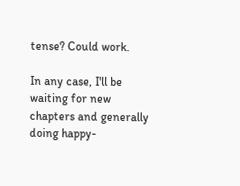tense? Could work.

In any case, I'll be waiting for new chapters and generally doing happy-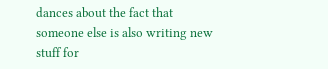dances about the fact that someone else is also writing new stuff for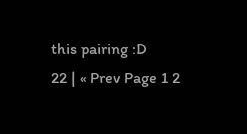this pairing :D
22 | « Prev Page 1 2